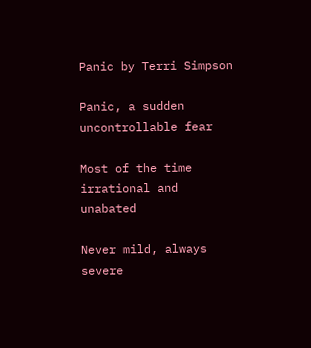Panic by Terri Simpson

Panic, a sudden uncontrollable fear

Most of the time irrational and unabated

Never mild, always severe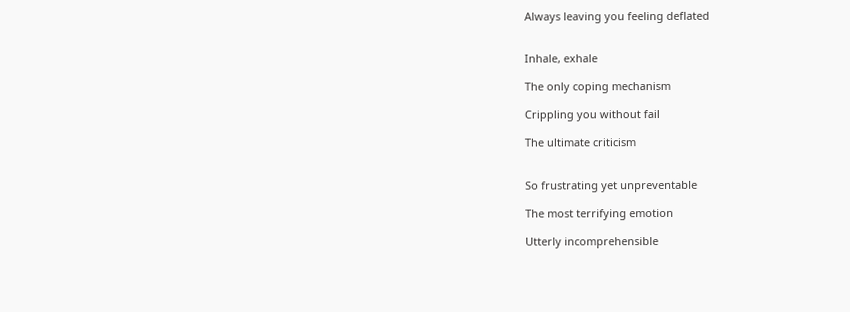Always leaving you feeling deflated


Inhale, exhale

The only coping mechanism

Crippling you without fail

The ultimate criticism


So frustrating yet unpreventable

The most terrifying emotion

Utterly incomprehensible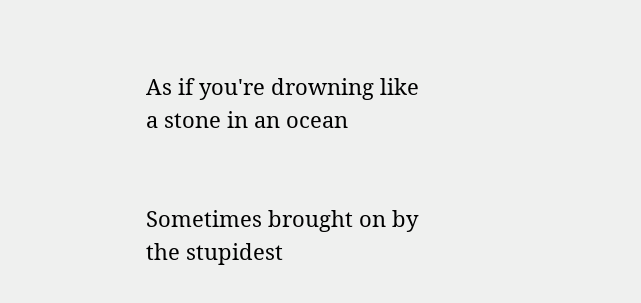As if you're drowning like a stone in an ocean


Sometimes brought on by the stupidest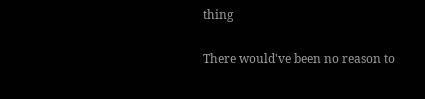thing

There would've been no reason to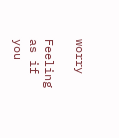worry

Feeling as if you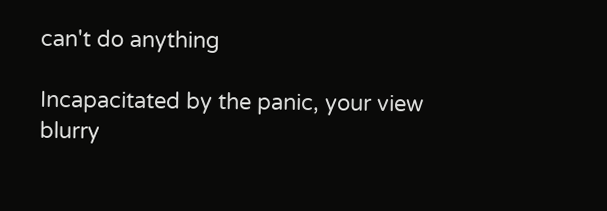can't do anything

Incapacitated by the panic, your view blurry